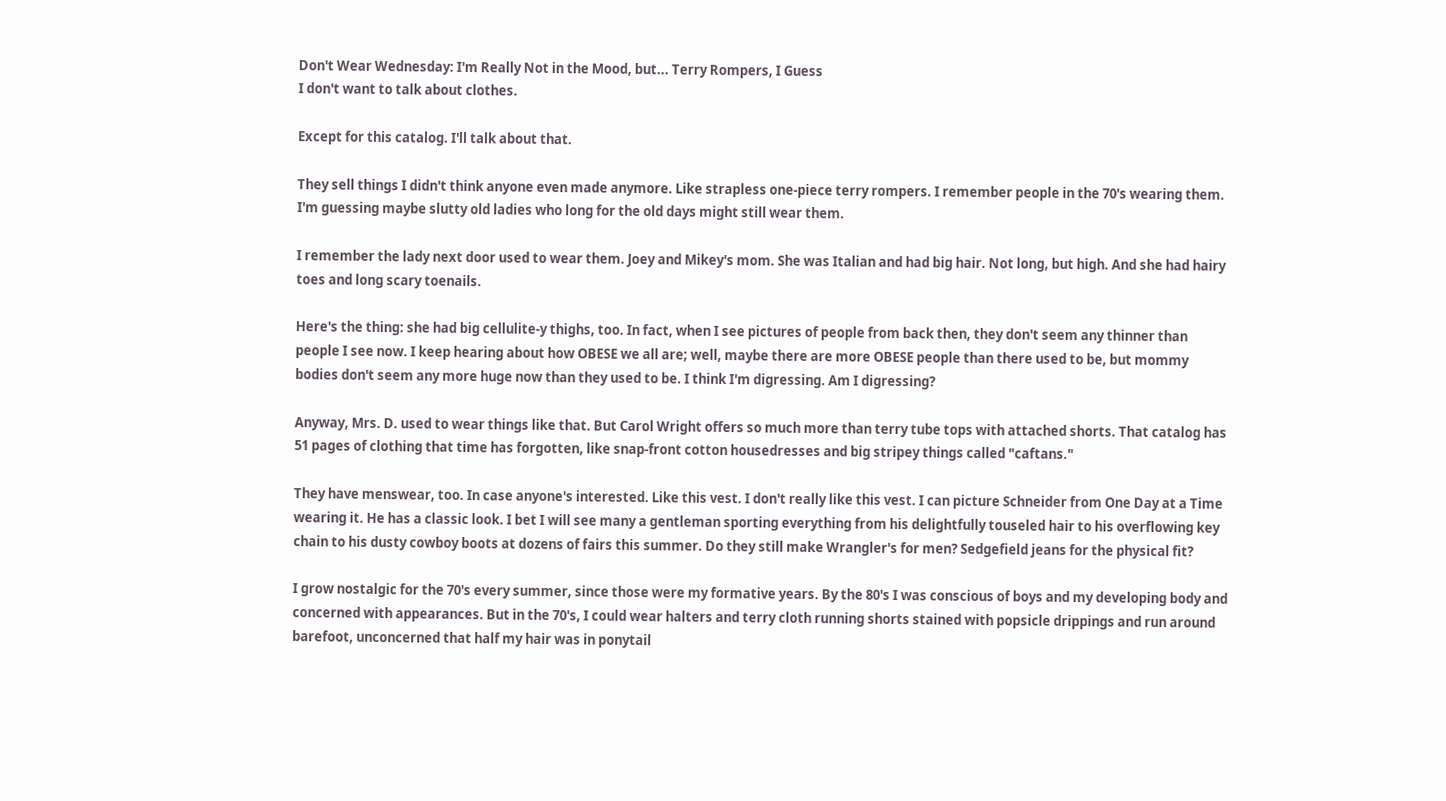Don't Wear Wednesday: I'm Really Not in the Mood, but... Terry Rompers, I Guess
I don't want to talk about clothes.

Except for this catalog. I'll talk about that.

They sell things I didn't think anyone even made anymore. Like strapless one-piece terry rompers. I remember people in the 70's wearing them. I'm guessing maybe slutty old ladies who long for the old days might still wear them.

I remember the lady next door used to wear them. Joey and Mikey's mom. She was Italian and had big hair. Not long, but high. And she had hairy toes and long scary toenails.

Here's the thing: she had big cellulite-y thighs, too. In fact, when I see pictures of people from back then, they don't seem any thinner than people I see now. I keep hearing about how OBESE we all are; well, maybe there are more OBESE people than there used to be, but mommy bodies don't seem any more huge now than they used to be. I think I'm digressing. Am I digressing?

Anyway, Mrs. D. used to wear things like that. But Carol Wright offers so much more than terry tube tops with attached shorts. That catalog has 51 pages of clothing that time has forgotten, like snap-front cotton housedresses and big stripey things called "caftans."

They have menswear, too. In case anyone's interested. Like this vest. I don't really like this vest. I can picture Schneider from One Day at a Time wearing it. He has a classic look. I bet I will see many a gentleman sporting everything from his delightfully touseled hair to his overflowing key chain to his dusty cowboy boots at dozens of fairs this summer. Do they still make Wrangler's for men? Sedgefield jeans for the physical fit?

I grow nostalgic for the 70's every summer, since those were my formative years. By the 80's I was conscious of boys and my developing body and concerned with appearances. But in the 70's, I could wear halters and terry cloth running shorts stained with popsicle drippings and run around barefoot, unconcerned that half my hair was in ponytail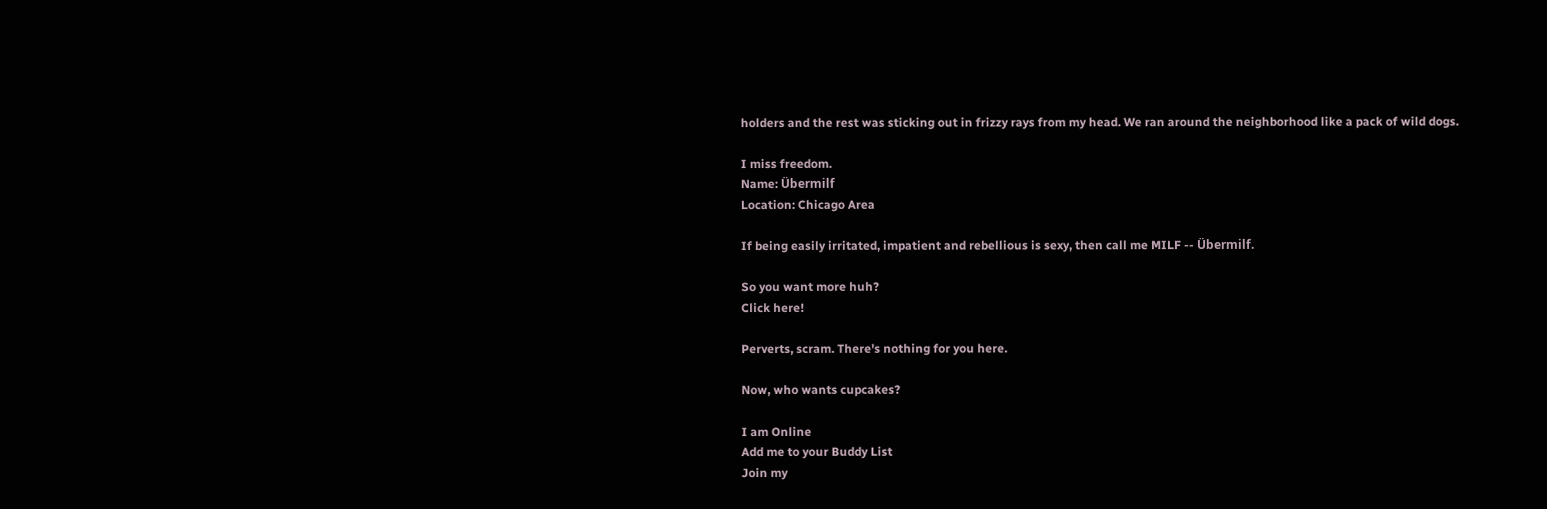holders and the rest was sticking out in frizzy rays from my head. We ran around the neighborhood like a pack of wild dogs.

I miss freedom.
Name: Übermilf
Location: Chicago Area

If being easily irritated, impatient and rebellious is sexy, then call me MILF -- Übermilf.

So you want more huh?
Click here!

Perverts, scram. There's nothing for you here.

Now, who wants cupcakes?

I am Online
Add me to your Buddy List
Join my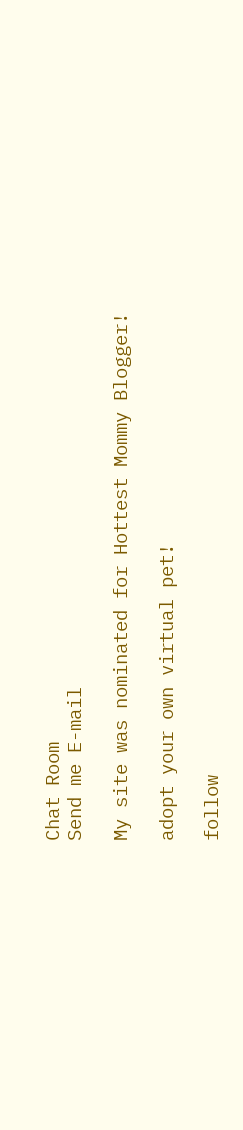Chat Room
Send me E-mail

My site was nominated for Hottest Mommy Blogger!

adopt your own virtual pet!

follow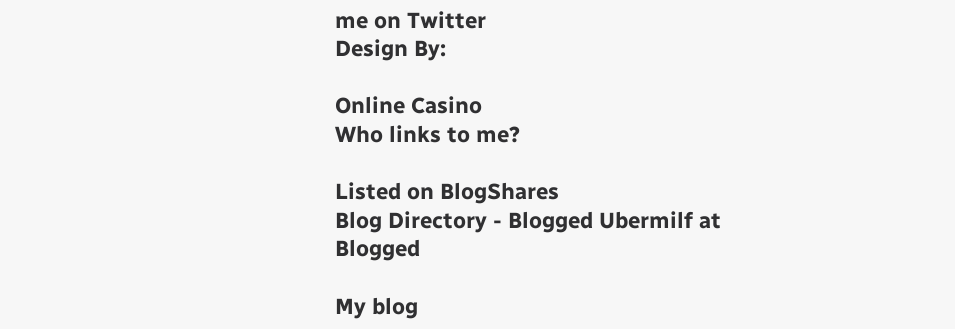me on Twitter
Design By:

Online Casino
Who links to me?

Listed on BlogShares
Blog Directory - Blogged Ubermilf at Blogged

My blog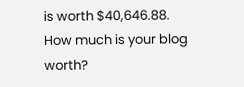is worth $40,646.88.
How much is your blog worth?